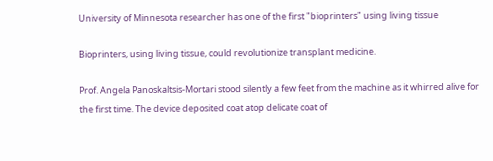University of Minnesota researcher has one of the first "bioprinters" using living tissue

Bioprinters, using living tissue, could revolutionize transplant medicine.

Prof. Angela Panoskaltsis-Mortari stood silently a few feet from the machine as it whirred alive for the first time. The device deposited coat atop delicate coat of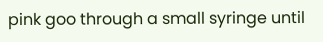pink goo through a small syringe until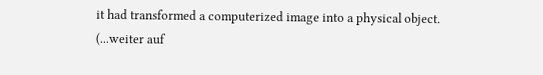it had transformed a computerized image into a physical object.
(...weiter auf